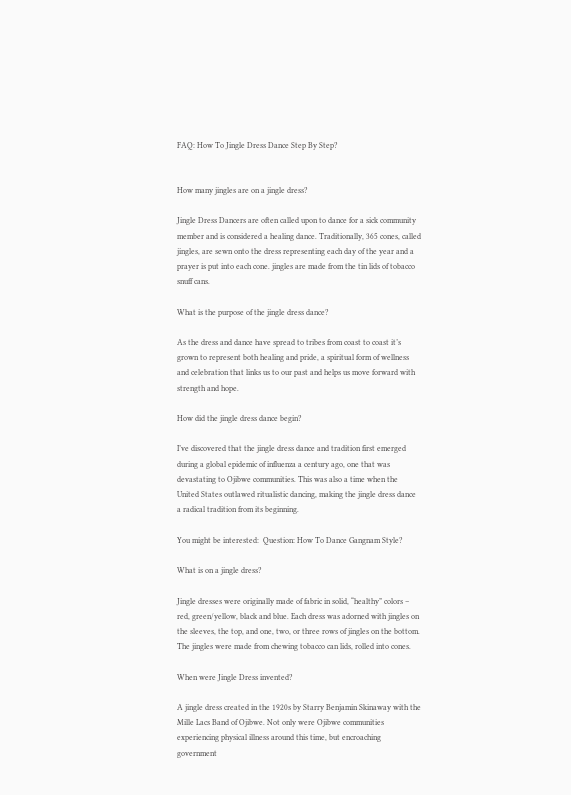FAQ: How To Jingle Dress Dance Step By Step?


How many jingles are on a jingle dress?

Jingle Dress Dancers are often called upon to dance for a sick community member and is considered a healing dance. Traditionally, 365 cones, called jingles, are sewn onto the dress representing each day of the year and a prayer is put into each cone. jingles are made from the tin lids of tobacco snuff cans.

What is the purpose of the jingle dress dance?

As the dress and dance have spread to tribes from coast to coast it’s grown to represent both healing and pride, a spiritual form of wellness and celebration that links us to our past and helps us move forward with strength and hope.

How did the jingle dress dance begin?

I’ve discovered that the jingle dress dance and tradition first emerged during a global epidemic of influenza a century ago, one that was devastating to Ojibwe communities. This was also a time when the United States outlawed ritualistic dancing, making the jingle dress dance a radical tradition from its beginning.

You might be interested:  Question: How To Dance Gangnam Style?

What is on a jingle dress?

Jingle dresses were originally made of fabric in solid, “healthy” colors – red, green/yellow, black and blue. Each dress was adorned with jingles on the sleeves, the top, and one, two, or three rows of jingles on the bottom. The jingles were made from chewing tobacco can lids, rolled into cones.

When were Jingle Dress invented?

A jingle dress created in the 1920s by Starry Benjamin Skinaway with the Mille Lacs Band of Ojibwe. Not only were Ojibwe communities experiencing physical illness around this time, but encroaching government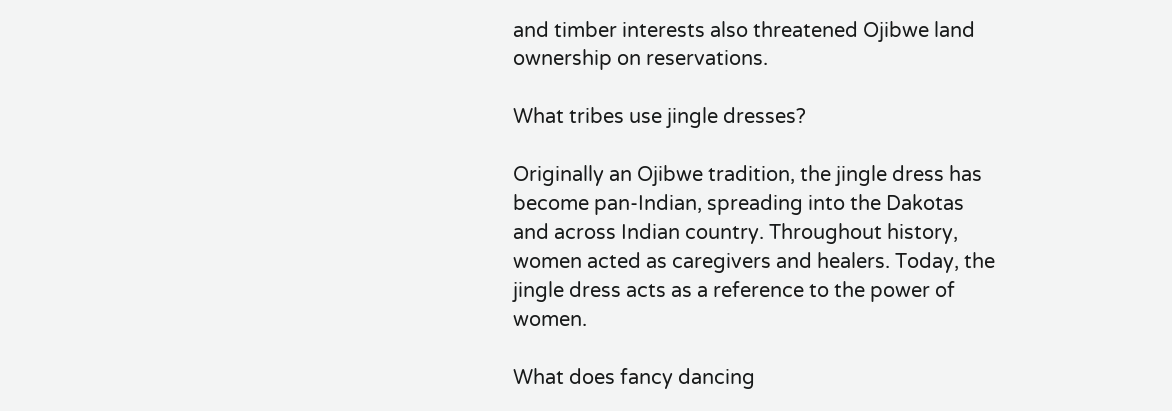and timber interests also threatened Ojibwe land ownership on reservations.

What tribes use jingle dresses?

Originally an Ojibwe tradition, the jingle dress has become pan-Indian, spreading into the Dakotas and across Indian country. Throughout history, women acted as caregivers and healers. Today, the jingle dress acts as a reference to the power of women.

What does fancy dancing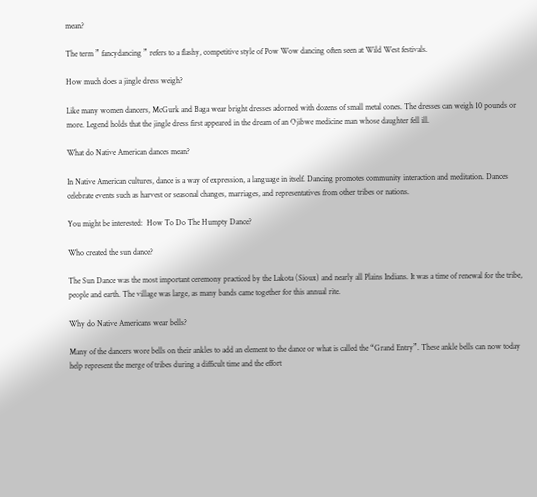mean?

The term ” fancydancing ” refers to a flashy, competitive style of Pow Wow dancing often seen at Wild West festivals.

How much does a jingle dress weigh?

Like many women dancers, McGurk and Baga wear bright dresses adorned with dozens of small metal cones. The dresses can weigh 10 pounds or more. Legend holds that the jingle dress first appeared in the dream of an Ojibwe medicine man whose daughter fell ill.

What do Native American dances mean?

In Native American cultures, dance is a way of expression, a language in itself. Dancing promotes community interaction and meditation. Dances celebrate events such as harvest or seasonal changes, marriages, and representatives from other tribes or nations.

You might be interested:  How To Do The Humpty Dance?

Who created the sun dance?

The Sun Dance was the most important ceremony practiced by the Lakota (Sioux) and nearly all Plains Indians. It was a time of renewal for the tribe, people and earth. The village was large, as many bands came together for this annual rite.

Why do Native Americans wear bells?

Many of the dancers wore bells on their ankles to add an element to the dance or what is called the “Grand Entry”. These ankle bells can now today help represent the merge of tribes during a difficult time and the effort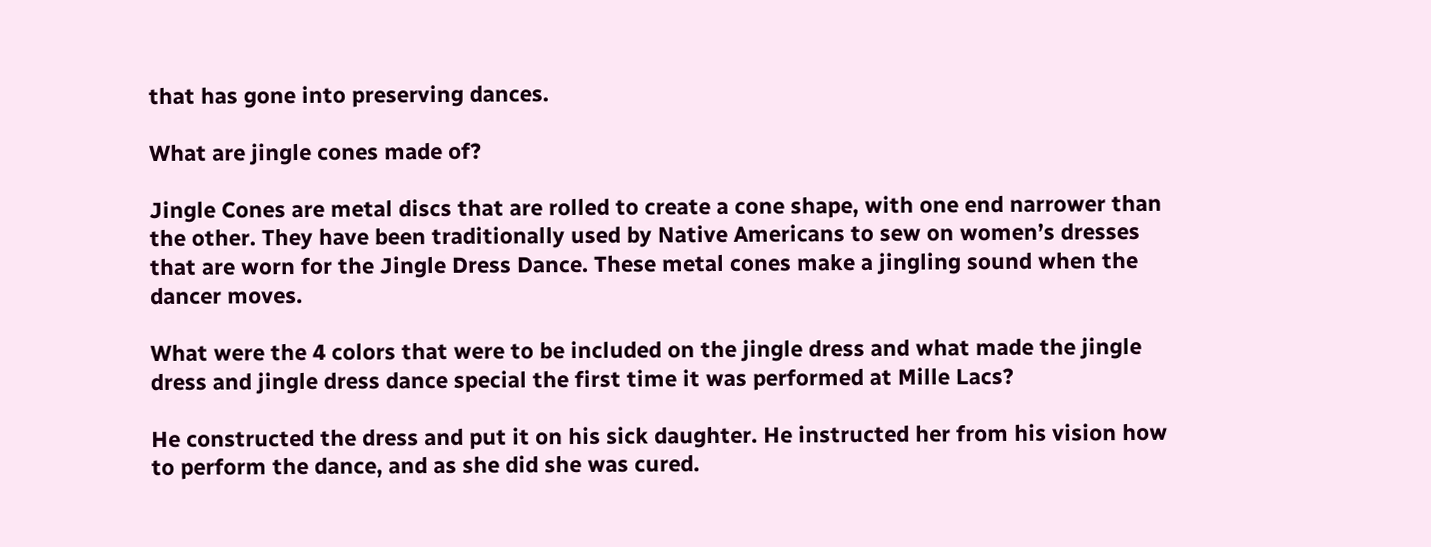that has gone into preserving dances.

What are jingle cones made of?

Jingle Cones are metal discs that are rolled to create a cone shape, with one end narrower than the other. They have been traditionally used by Native Americans to sew on women’s dresses that are worn for the Jingle Dress Dance. These metal cones make a jingling sound when the dancer moves.

What were the 4 colors that were to be included on the jingle dress and what made the jingle dress and jingle dress dance special the first time it was performed at Mille Lacs?

He constructed the dress and put it on his sick daughter. He instructed her from his vision how to perform the dance, and as she did she was cured.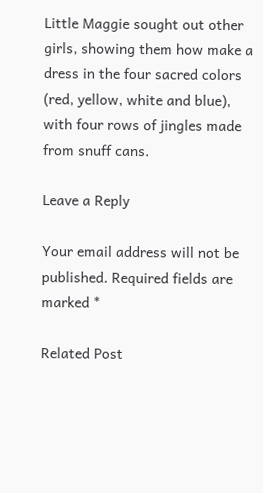Little Maggie sought out other girls, showing them how make a dress in the four sacred colors (red, yellow, white and blue), with four rows of jingles made from snuff cans.

Leave a Reply

Your email address will not be published. Required fields are marked *

Related Post